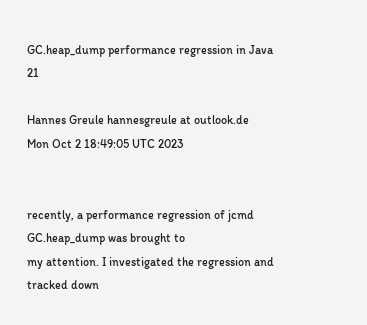GC.heap_dump performance regression in Java 21

Hannes Greule hannesgreule at outlook.de
Mon Oct 2 18:49:05 UTC 2023


recently, a performance regression of jcmd GC.heap_dump was brought to
my attention. I investigated the regression and tracked down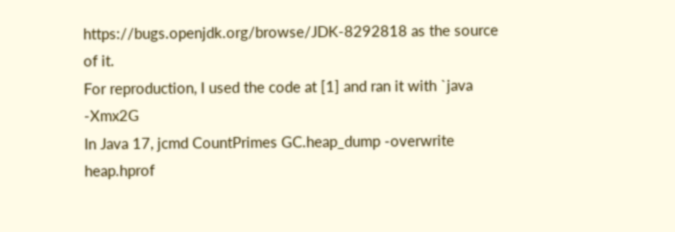https://bugs.openjdk.org/browse/JDK-8292818 as the source of it.
For reproduction, I used the code at [1] and ran it with `java -Xmx2G
In Java 17, jcmd CountPrimes GC.heap_dump -overwrite heap.hprof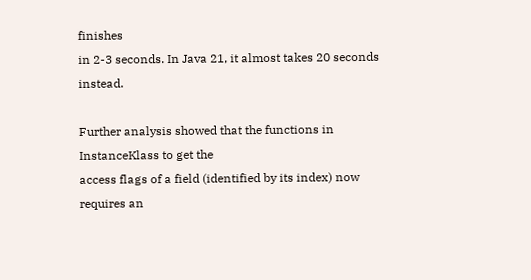finishes
in 2-3 seconds. In Java 21, it almost takes 20 seconds instead.

Further analysis showed that the functions in InstanceKlass to get the
access flags of a field (identified by its index) now requires an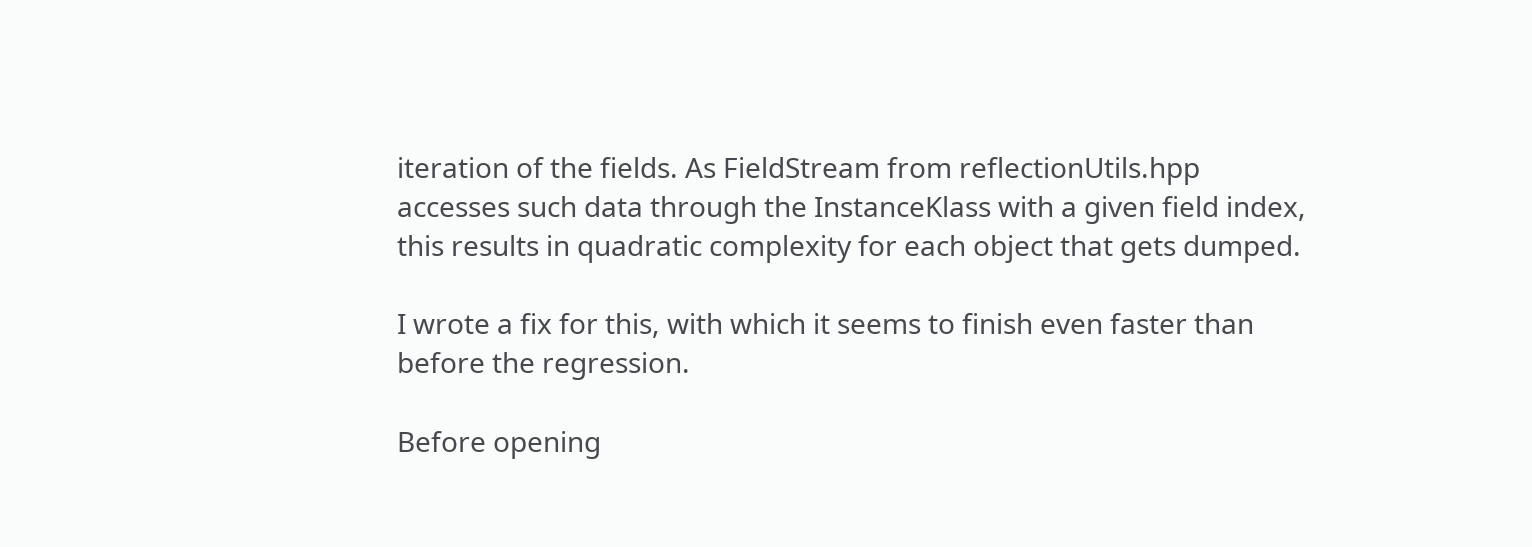iteration of the fields. As FieldStream from reflectionUtils.hpp
accesses such data through the InstanceKlass with a given field index,
this results in quadratic complexity for each object that gets dumped.

I wrote a fix for this, with which it seems to finish even faster than
before the regression.

Before opening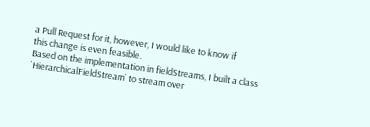a Pull Request for it, however, I would like to know if
this change is even feasible.
Based on the implementation in fieldStreams, I built a class
`HierarchicalFieldStream` to stream over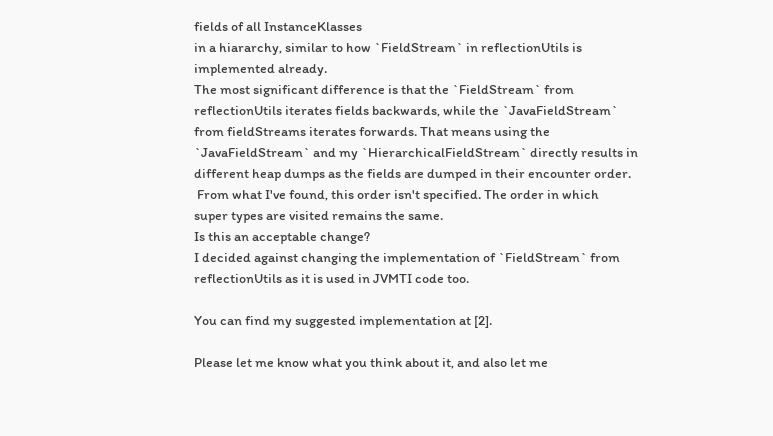fields of all InstanceKlasses
in a hiararchy, similar to how `FieldStream` in reflectionUtils is
implemented already.
The most significant difference is that the `FieldStream` from
reflectionUtils iterates fields backwards, while the `JavaFieldStream`
from fieldStreams iterates forwards. That means using the
`JavaFieldStream` and my `HierarchicalFieldStream` directly results in
different heap dumps as the fields are dumped in their encounter order.
 From what I've found, this order isn't specified. The order in which
super types are visited remains the same.
Is this an acceptable change?
I decided against changing the implementation of `FieldStream` from
reflectionUtils as it is used in JVMTI code too.

You can find my suggested implementation at [2].

Please let me know what you think about it, and also let me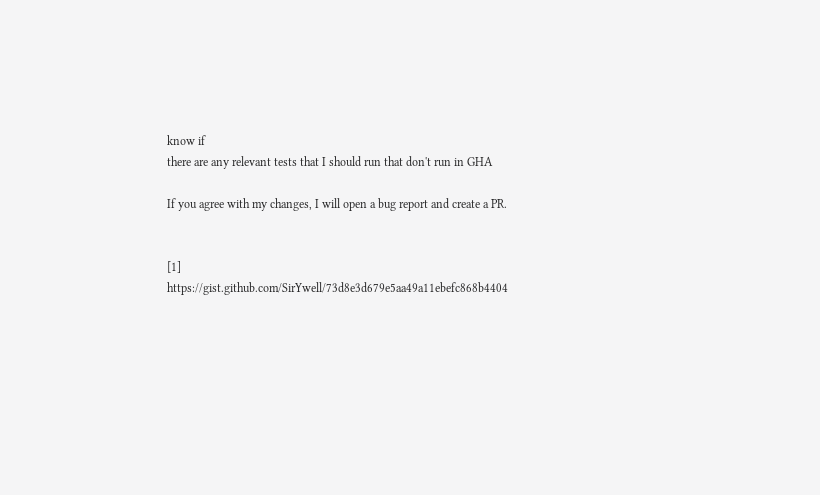know if
there are any relevant tests that I should run that don't run in GHA

If you agree with my changes, I will open a bug report and create a PR.


[1] https://gist.github.com/SirYwell/73d8e3d679e5aa49a11ebefc868b4404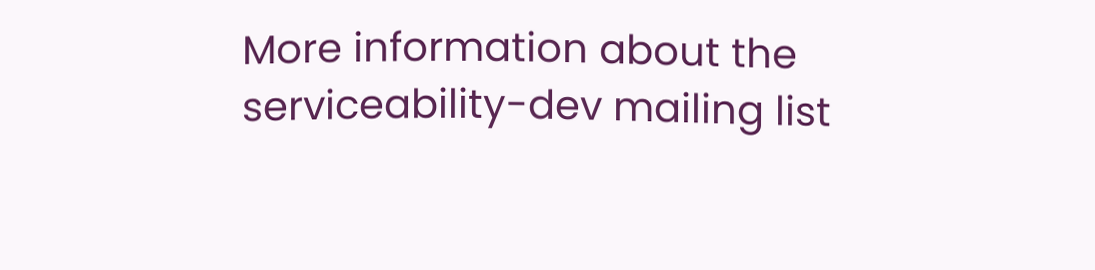More information about the serviceability-dev mailing list